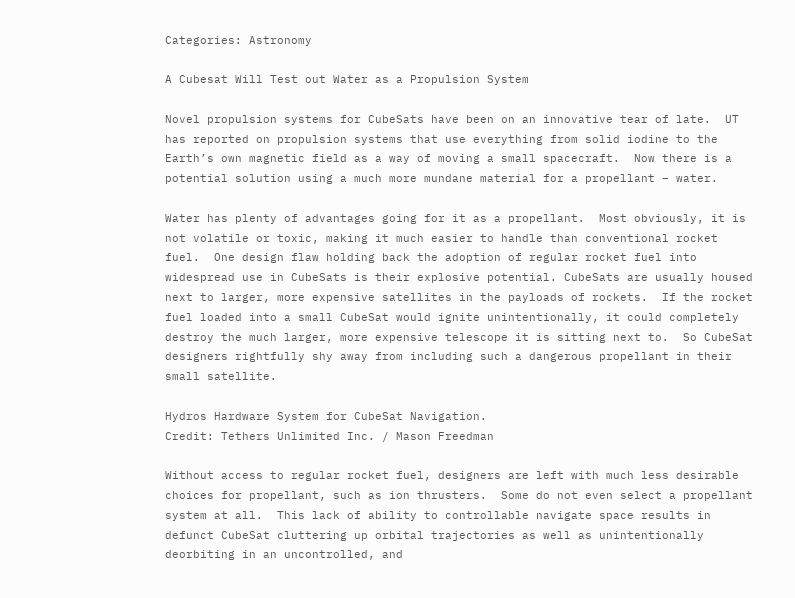Categories: Astronomy

A Cubesat Will Test out Water as a Propulsion System

Novel propulsion systems for CubeSats have been on an innovative tear of late.  UT has reported on propulsion systems that use everything from solid iodine to the Earth’s own magnetic field as a way of moving a small spacecraft.  Now there is a potential solution using a much more mundane material for a propellant – water.

Water has plenty of advantages going for it as a propellant.  Most obviously, it is not volatile or toxic, making it much easier to handle than conventional rocket fuel.  One design flaw holding back the adoption of regular rocket fuel into widespread use in CubeSats is their explosive potential. CubeSats are usually housed next to larger, more expensive satellites in the payloads of rockets.  If the rocket fuel loaded into a small CubeSat would ignite unintentionally, it could completely destroy the much larger, more expensive telescope it is sitting next to.  So CubeSat designers rightfully shy away from including such a dangerous propellant in their small satellite.

Hydros Hardware System for CubeSat Navigation.
Credit: Tethers Unlimited Inc. / Mason Freedman

Without access to regular rocket fuel, designers are left with much less desirable choices for propellant, such as ion thrusters.  Some do not even select a propellant system at all.  This lack of ability to controllable navigate space results in defunct CubeSat cluttering up orbital trajectories as well as unintentionally deorbiting in an uncontrolled, and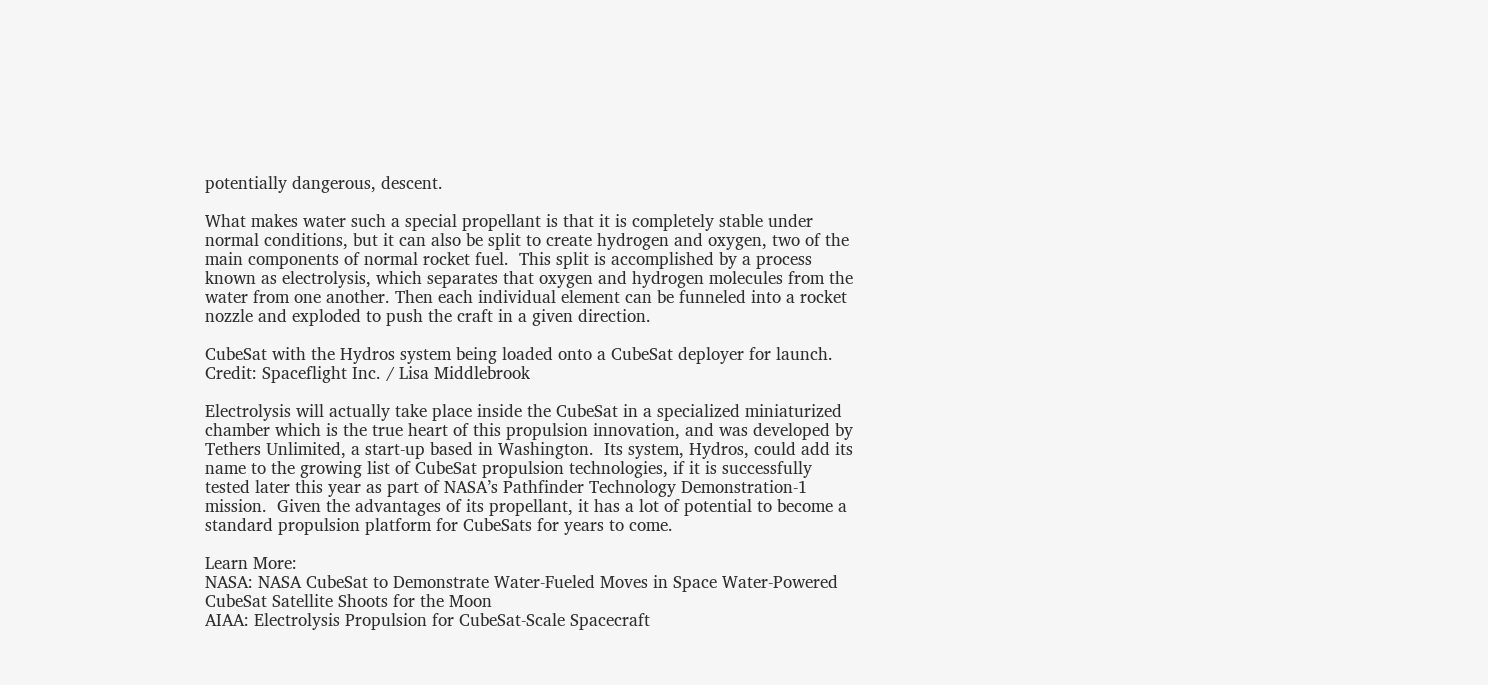potentially dangerous, descent.

What makes water such a special propellant is that it is completely stable under normal conditions, but it can also be split to create hydrogen and oxygen, two of the main components of normal rocket fuel.  This split is accomplished by a process known as electrolysis, which separates that oxygen and hydrogen molecules from the water from one another. Then each individual element can be funneled into a rocket nozzle and exploded to push the craft in a given direction.

CubeSat with the Hydros system being loaded onto a CubeSat deployer for launch.
Credit: Spaceflight Inc. / Lisa Middlebrook

Electrolysis will actually take place inside the CubeSat in a specialized miniaturized chamber which is the true heart of this propulsion innovation, and was developed by Tethers Unlimited, a start-up based in Washington.  Its system, Hydros, could add its name to the growing list of CubeSat propulsion technologies, if it is successfully tested later this year as part of NASA’s Pathfinder Technology Demonstration-1 mission.  Given the advantages of its propellant, it has a lot of potential to become a standard propulsion platform for CubeSats for years to come.

Learn More:
NASA: NASA CubeSat to Demonstrate Water-Fueled Moves in Space Water-Powered CubeSat Satellite Shoots for the Moon
AIAA: Electrolysis Propulsion for CubeSat-Scale Spacecraft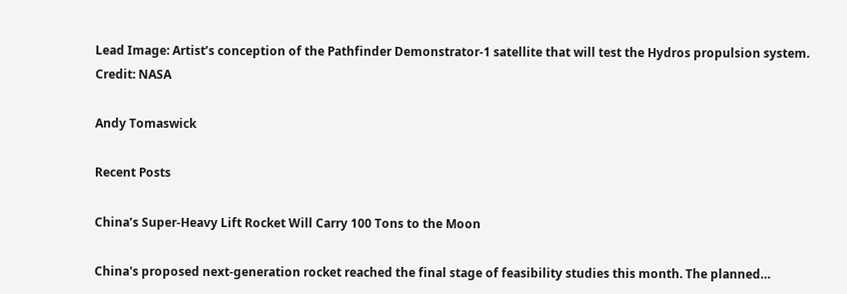Lead Image: Artist’s conception of the Pathfinder Demonstrator-1 satellite that will test the Hydros propulsion system.
Credit: NASA

Andy Tomaswick

Recent Posts

China’s Super-Heavy Lift Rocket Will Carry 100 Tons to the Moon

China's proposed next-generation rocket reached the final stage of feasibility studies this month. The planned…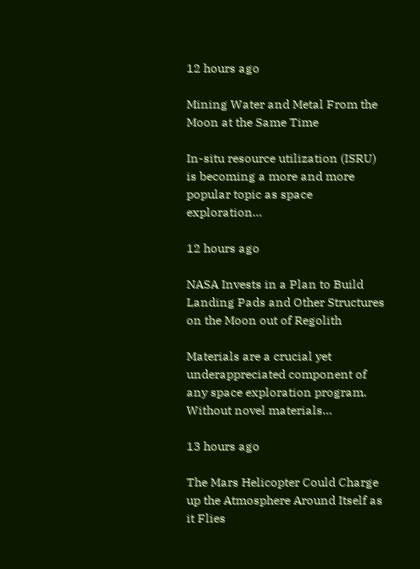12 hours ago

Mining Water and Metal From the Moon at the Same Time

In-situ resource utilization (ISRU) is becoming a more and more popular topic as space exploration…

12 hours ago

NASA Invests in a Plan to Build Landing Pads and Other Structures on the Moon out of Regolith

Materials are a crucial yet underappreciated component of any space exploration program.  Without novel materials…

13 hours ago

The Mars Helicopter Could Charge up the Atmosphere Around Itself as it Flies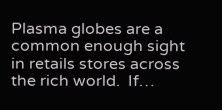Plasma globes are a common enough sight in retails stores across the rich world.  If…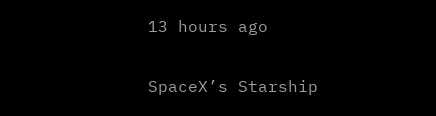13 hours ago

SpaceX’s Starship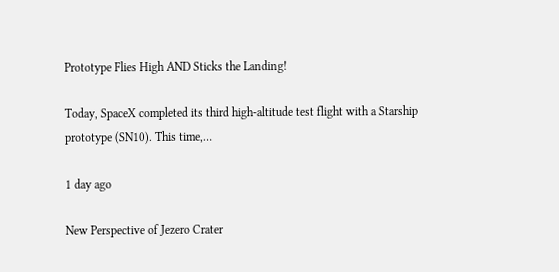Prototype Flies High AND Sticks the Landing!

Today, SpaceX completed its third high-altitude test flight with a Starship prototype (SN10). This time,…

1 day ago

New Perspective of Jezero Crater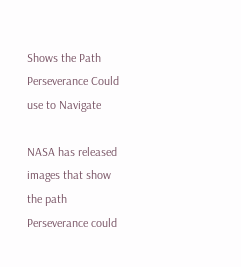Shows the Path Perseverance Could use to Navigate

NASA has released images that show the path Perseverance could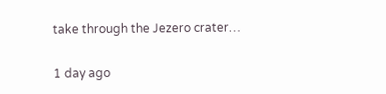take through the Jezero crater…

1 day ago